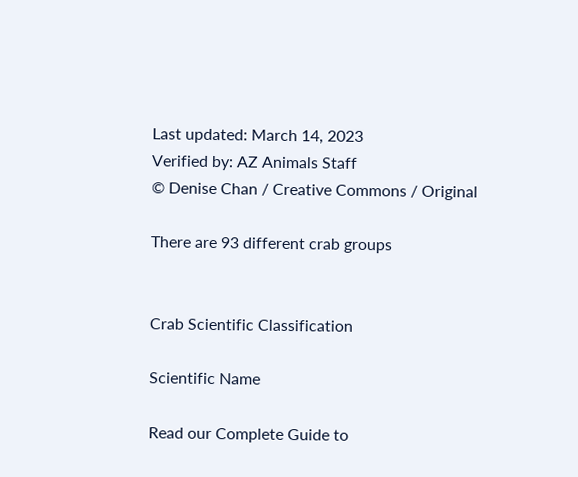Last updated: March 14, 2023
Verified by: AZ Animals Staff
© Denise Chan / Creative Commons / Original

There are 93 different crab groups


Crab Scientific Classification

Scientific Name

Read our Complete Guide to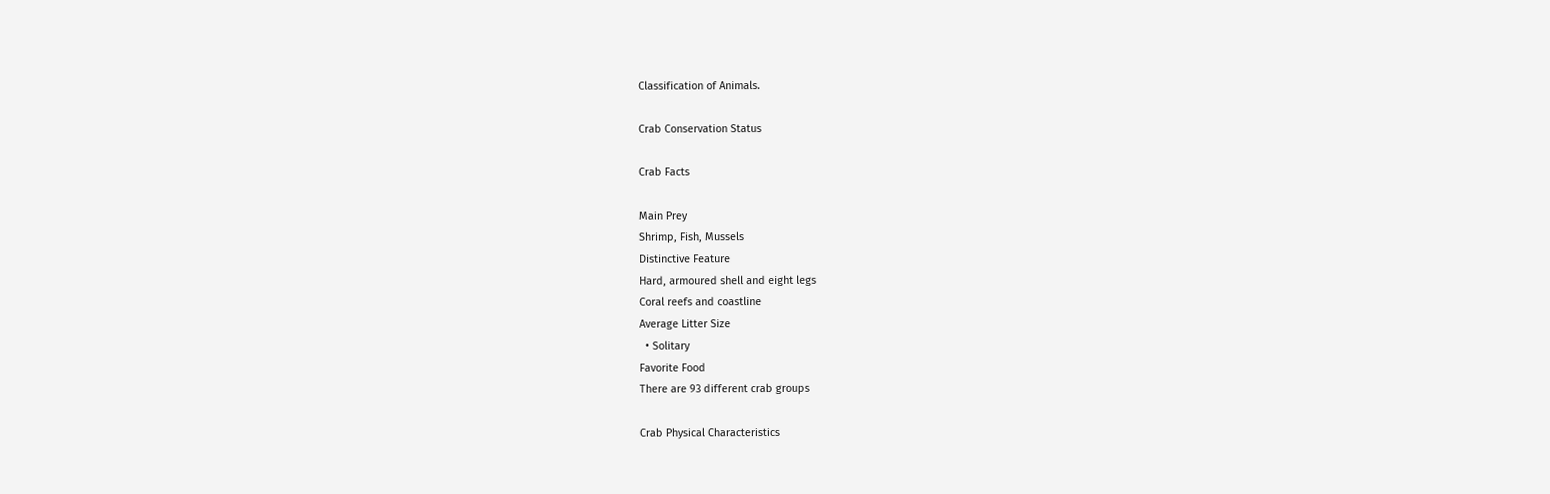Classification of Animals.

Crab Conservation Status

Crab Facts

Main Prey
Shrimp, Fish, Mussels
Distinctive Feature
Hard, armoured shell and eight legs
Coral reefs and coastline
Average Litter Size
  • Solitary
Favorite Food
There are 93 different crab groups

Crab Physical Characteristics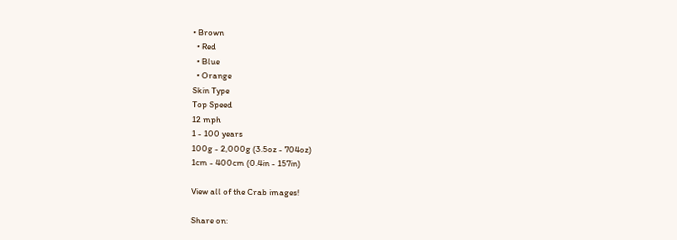• Brown
  • Red
  • Blue
  • Orange
Skin Type
Top Speed
12 mph
1 - 100 years
100g - 2,000g (3.5oz - 704oz)
1cm - 400cm (0.4in - 157in)

View all of the Crab images!

Share on: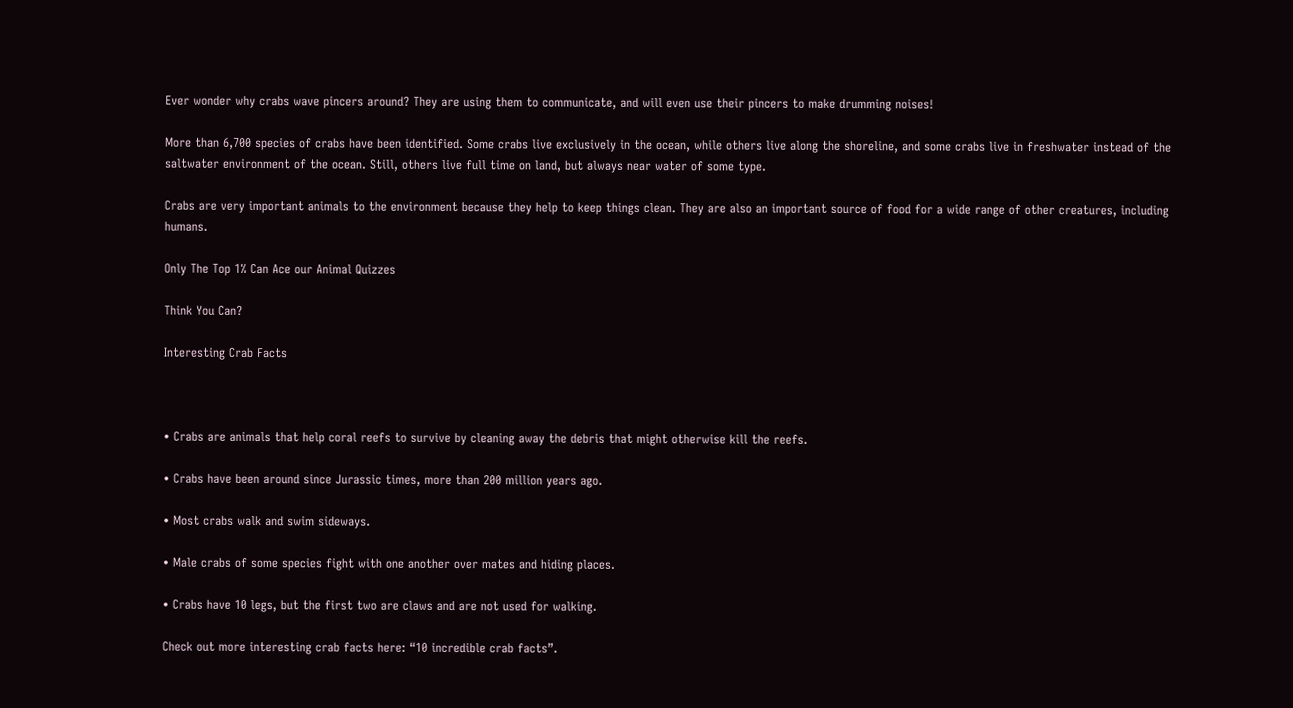Ever wonder why crabs wave pincers around? They are using them to communicate, and will even use their pincers to make drumming noises!

More than 6,700 species of crabs have been identified. Some crabs live exclusively in the ocean, while others live along the shoreline, and some crabs live in freshwater instead of the saltwater environment of the ocean. Still, others live full time on land, but always near water of some type.

Crabs are very important animals to the environment because they help to keep things clean. They are also an important source of food for a wide range of other creatures, including humans.

Only The Top 1% Can Ace our Animal Quizzes

Think You Can?

Interesting Crab Facts



• Crabs are animals that help coral reefs to survive by cleaning away the debris that might otherwise kill the reefs.

• Crabs have been around since Jurassic times, more than 200 million years ago.

• Most crabs walk and swim sideways.

• Male crabs of some species fight with one another over mates and hiding places.

• Crabs have 10 legs, but the first two are claws and are not used for walking.

Check out more interesting crab facts here: “10 incredible crab facts”.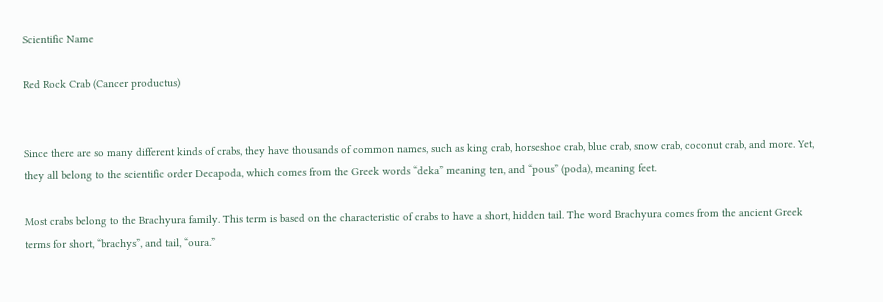Scientific Name

Red Rock Crab (Cancer productus)


Since there are so many different kinds of crabs, they have thousands of common names, such as king crab, horseshoe crab, blue crab, snow crab, coconut crab, and more. Yet, they all belong to the scientific order Decapoda, which comes from the Greek words “deka” meaning ten, and “pous” (poda), meaning feet.

Most crabs belong to the Brachyura family. This term is based on the characteristic of crabs to have a short, hidden tail. The word Brachyura comes from the ancient Greek terms for short, “brachys”, and tail, “oura.”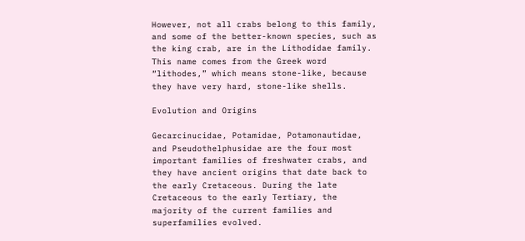However, not all crabs belong to this family, and some of the better-known species, such as the king crab, are in the Lithodidae family. This name comes from the Greek word “lithodes,” which means stone-like, because they have very hard, stone-like shells.

Evolution and Origins

Gecarcinucidae, Potamidae, Potamonautidae, and Pseudothelphusidae are the four most important families of freshwater crabs, and they have ancient origins that date back to the early Cretaceous. During the late Cretaceous to the early Tertiary, the majority of the current families and superfamilies evolved.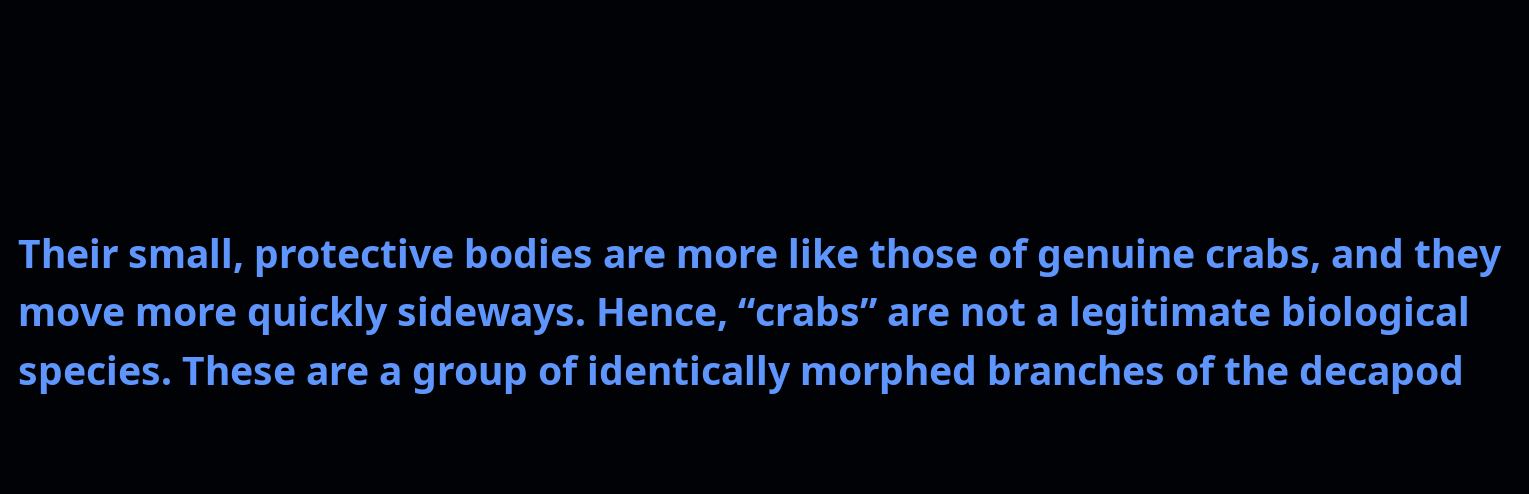Their small, protective bodies are more like those of genuine crabs, and they move more quickly sideways. Hence, “crabs” are not a legitimate biological species. These are a group of identically morphed branches of the decapod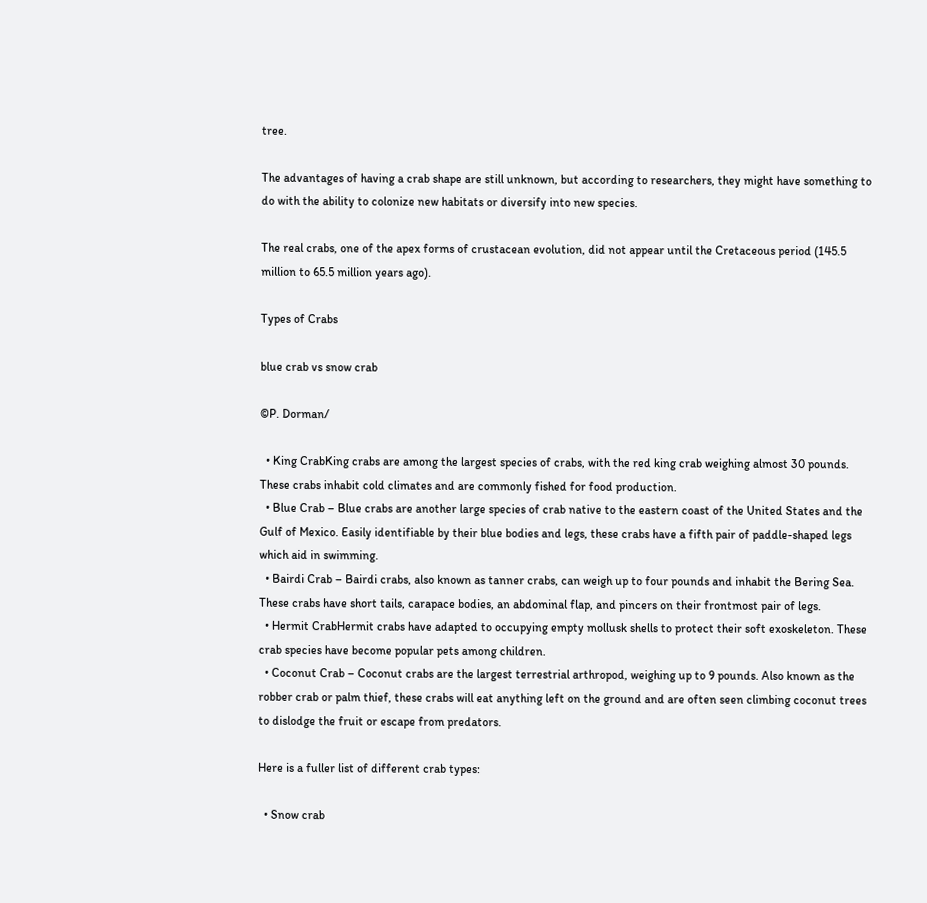tree.

The advantages of having a crab shape are still unknown, but according to researchers, they might have something to do with the ability to colonize new habitats or diversify into new species.

The real crabs, one of the apex forms of crustacean evolution, did not appear until the Cretaceous period (145.5 million to 65.5 million years ago).

Types of Crabs

blue crab vs snow crab

©P. Dorman/

  • King CrabKing crabs are among the largest species of crabs, with the red king crab weighing almost 30 pounds. These crabs inhabit cold climates and are commonly fished for food production.
  • Blue Crab – Blue crabs are another large species of crab native to the eastern coast of the United States and the Gulf of Mexico. Easily identifiable by their blue bodies and legs, these crabs have a fifth pair of paddle-shaped legs which aid in swimming.
  • Bairdi Crab – Bairdi crabs, also known as tanner crabs, can weigh up to four pounds and inhabit the Bering Sea. These crabs have short tails, carapace bodies, an abdominal flap, and pincers on their frontmost pair of legs.
  • Hermit CrabHermit crabs have adapted to occupying empty mollusk shells to protect their soft exoskeleton. These crab species have become popular pets among children.
  • Coconut Crab – Coconut crabs are the largest terrestrial arthropod, weighing up to 9 pounds. Also known as the robber crab or palm thief, these crabs will eat anything left on the ground and are often seen climbing coconut trees to dislodge the fruit or escape from predators.

Here is a fuller list of different crab types:

  • Snow crab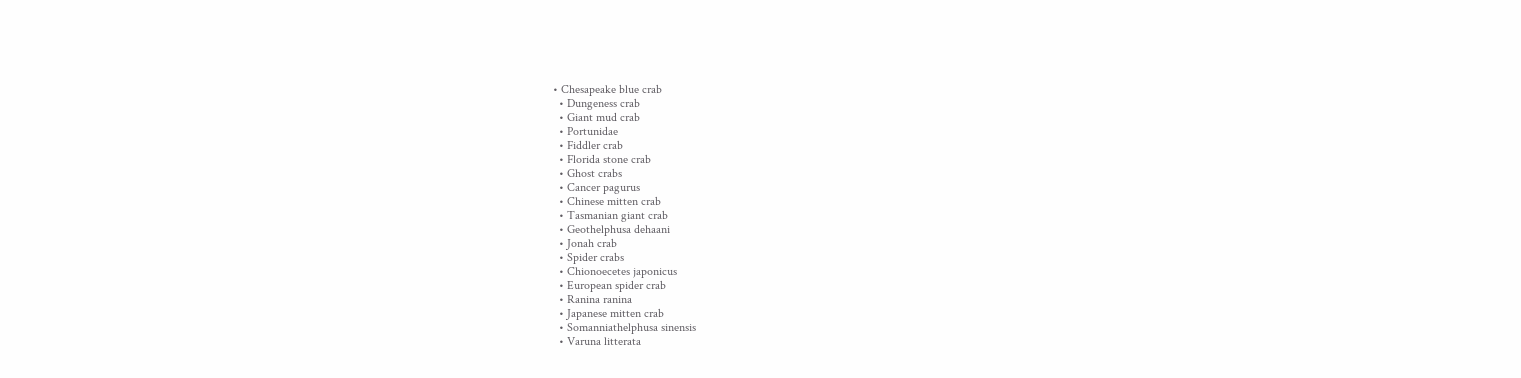• Chesapeake blue crab
  • Dungeness crab
  • Giant mud crab
  • Portunidae
  • Fiddler crab
  • Florida stone crab
  • Ghost crabs
  • Cancer pagurus
  • Chinese mitten crab
  • Tasmanian giant crab
  • Geothelphusa dehaani
  • Jonah crab
  • Spider crabs
  • Chionoecetes japonicus
  • European spider crab
  • Ranina ranina
  • Japanese mitten crab
  • Somanniathelphusa sinensis
  • Varuna litterata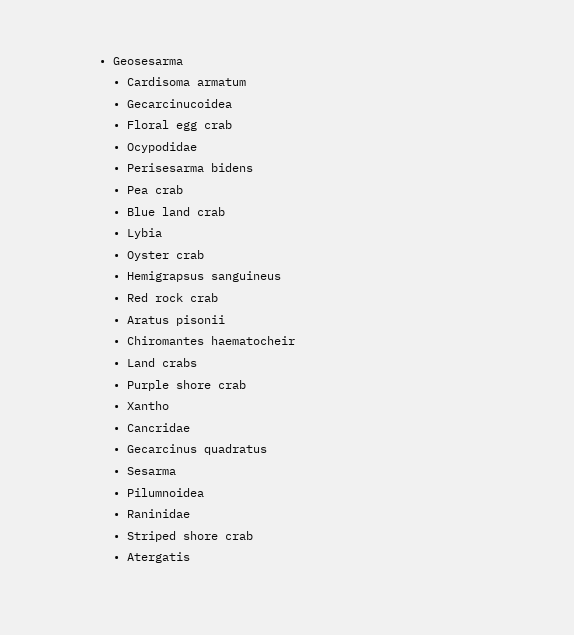• Geosesarma
  • Cardisoma armatum
  • Gecarcinucoidea
  • Floral egg crab
  • Ocypodidae
  • Perisesarma bidens
  • Pea crab
  • Blue land crab
  • Lybia
  • Oyster crab
  • Hemigrapsus sanguineus
  • Red rock crab
  • Aratus pisonii
  • Chiromantes haematocheir
  • Land crabs
  • Purple shore crab
  • Xantho
  • Cancridae
  • Gecarcinus quadratus
  • Sesarma
  • Pilumnoidea
  • Raninidae
  • Striped shore crab
  • Atergatis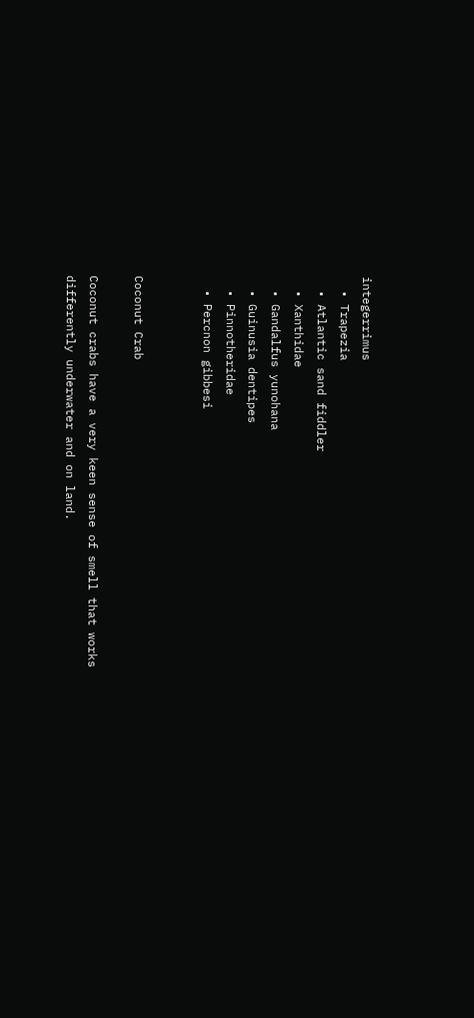integerrimus
  • Trapezia
  • Atlantic sand fiddler
  • Xanthidae
  • Gandalfus yunohana
  • Guinusia dentipes
  • Pinnotheridae
  • Percnon gibbesi


Coconut Crab

Coconut crabs have a very keen sense of smell that works differently underwater and on land.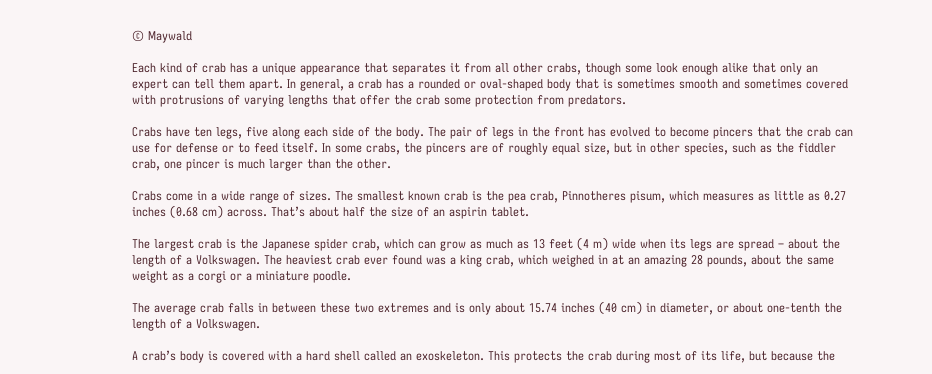© Maywald

Each kind of crab has a unique appearance that separates it from all other crabs, though some look enough alike that only an expert can tell them apart. In general, a crab has a rounded or oval-shaped body that is sometimes smooth and sometimes covered with protrusions of varying lengths that offer the crab some protection from predators.

Crabs have ten legs, five along each side of the body. The pair of legs in the front has evolved to become pincers that the crab can use for defense or to feed itself. In some crabs, the pincers are of roughly equal size, but in other species, such as the fiddler crab, one pincer is much larger than the other.

Crabs come in a wide range of sizes. The smallest known crab is the pea crab, Pinnotheres pisum, which measures as little as 0.27 inches (0.68 cm) across. That’s about half the size of an aspirin tablet.

The largest crab is the Japanese spider crab, which can grow as much as 13 feet (4 m) wide when its legs are spread – about the length of a Volkswagen. The heaviest crab ever found was a king crab, which weighed in at an amazing 28 pounds, about the same weight as a corgi or a miniature poodle.

The average crab falls in between these two extremes and is only about 15.74 inches (40 cm) in diameter, or about one-tenth the length of a Volkswagen.

A crab’s body is covered with a hard shell called an exoskeleton. This protects the crab during most of its life, but because the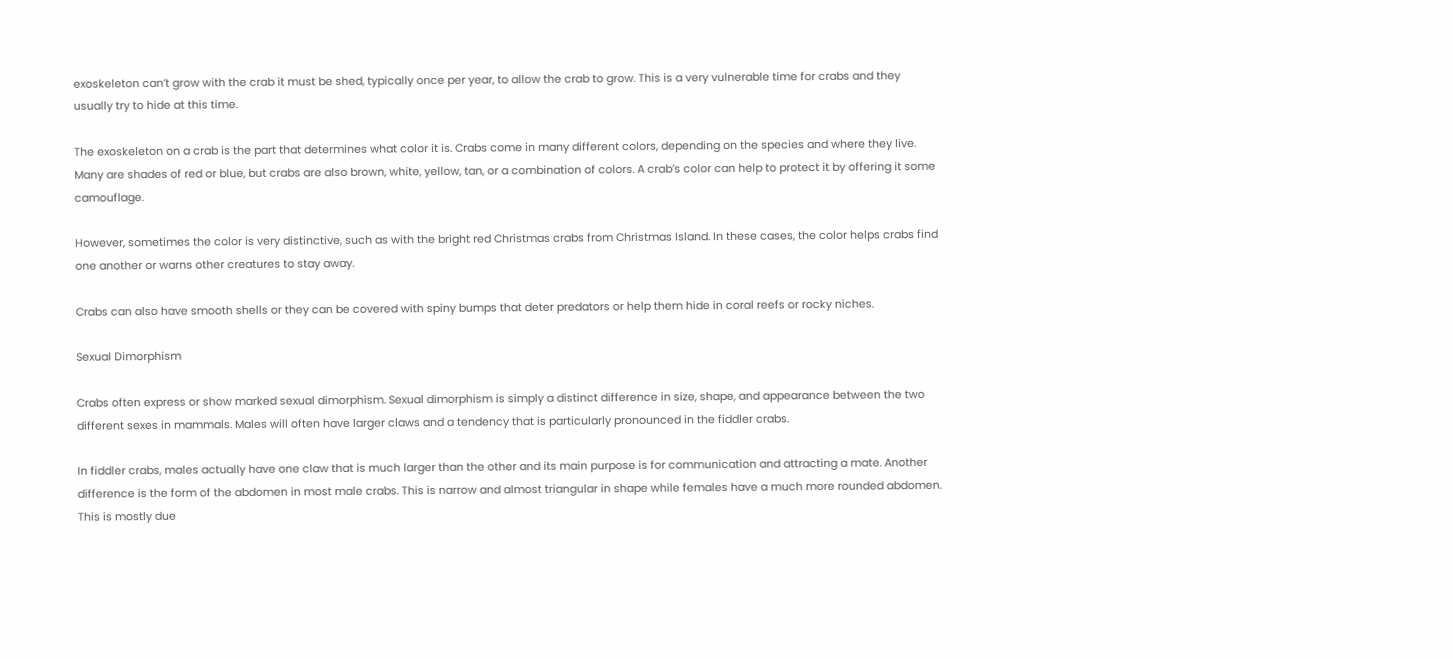exoskeleton can’t grow with the crab it must be shed, typically once per year, to allow the crab to grow. This is a very vulnerable time for crabs and they usually try to hide at this time.

The exoskeleton on a crab is the part that determines what color it is. Crabs come in many different colors, depending on the species and where they live. Many are shades of red or blue, but crabs are also brown, white, yellow, tan, or a combination of colors. A crab’s color can help to protect it by offering it some camouflage.

However, sometimes the color is very distinctive, such as with the bright red Christmas crabs from Christmas Island. In these cases, the color helps crabs find one another or warns other creatures to stay away.

Crabs can also have smooth shells or they can be covered with spiny bumps that deter predators or help them hide in coral reefs or rocky niches.

Sexual Dimorphism

Crabs often express or show marked sexual dimorphism. Sexual dimorphism is simply a distinct difference in size, shape, and appearance between the two different sexes in mammals. Males will often have larger claws and a tendency that is particularly pronounced in the fiddler crabs.

In fiddler crabs, males actually have one claw that is much larger than the other and its main purpose is for communication and attracting a mate. Another difference is the form of the abdomen in most male crabs. This is narrow and almost triangular in shape while females have a much more rounded abdomen. This is mostly due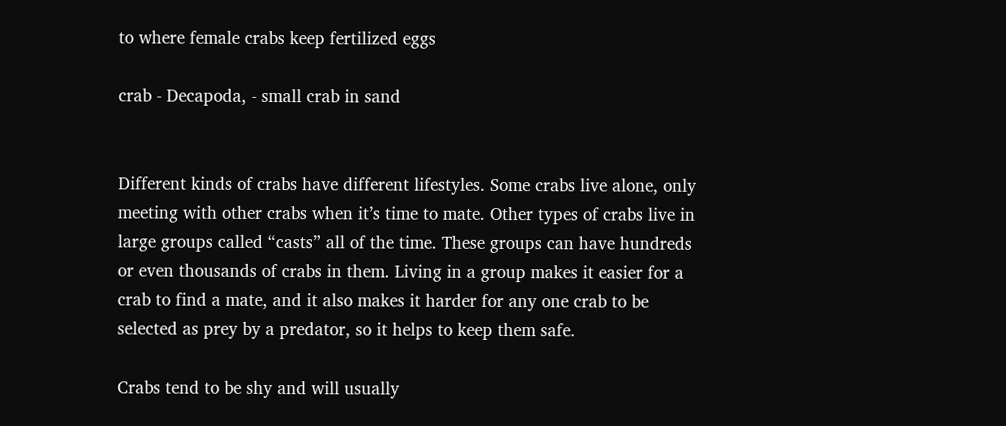to where female crabs keep fertilized eggs

crab - Decapoda, - small crab in sand


Different kinds of crabs have different lifestyles. Some crabs live alone, only meeting with other crabs when it’s time to mate. Other types of crabs live in large groups called “casts” all of the time. These groups can have hundreds or even thousands of crabs in them. Living in a group makes it easier for a crab to find a mate, and it also makes it harder for any one crab to be selected as prey by a predator, so it helps to keep them safe.

Crabs tend to be shy and will usually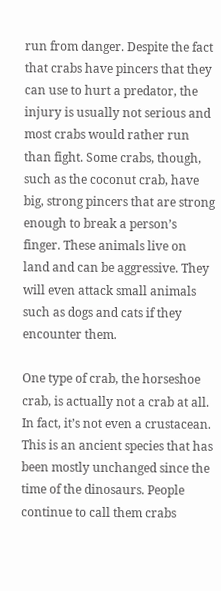run from danger. Despite the fact that crabs have pincers that they can use to hurt a predator, the injury is usually not serious and most crabs would rather run than fight. Some crabs, though, such as the coconut crab, have big, strong pincers that are strong enough to break a person’s finger. These animals live on land and can be aggressive. They will even attack small animals such as dogs and cats if they encounter them.

One type of crab, the horseshoe crab, is actually not a crab at all. In fact, it’s not even a crustacean. This is an ancient species that has been mostly unchanged since the time of the dinosaurs. People continue to call them crabs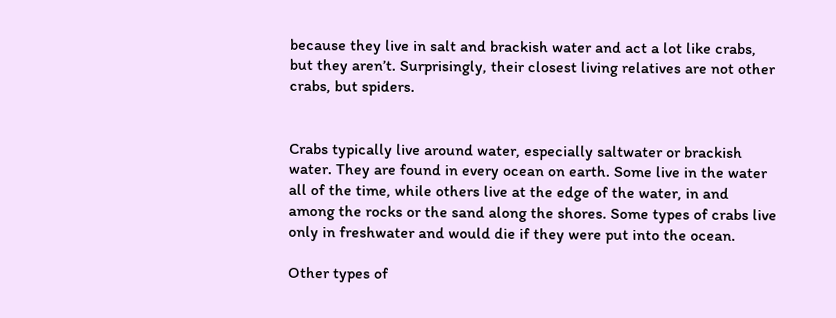because they live in salt and brackish water and act a lot like crabs, but they aren’t. Surprisingly, their closest living relatives are not other crabs, but spiders.


Crabs typically live around water, especially saltwater or brackish water. They are found in every ocean on earth. Some live in the water all of the time, while others live at the edge of the water, in and among the rocks or the sand along the shores. Some types of crabs live only in freshwater and would die if they were put into the ocean.

Other types of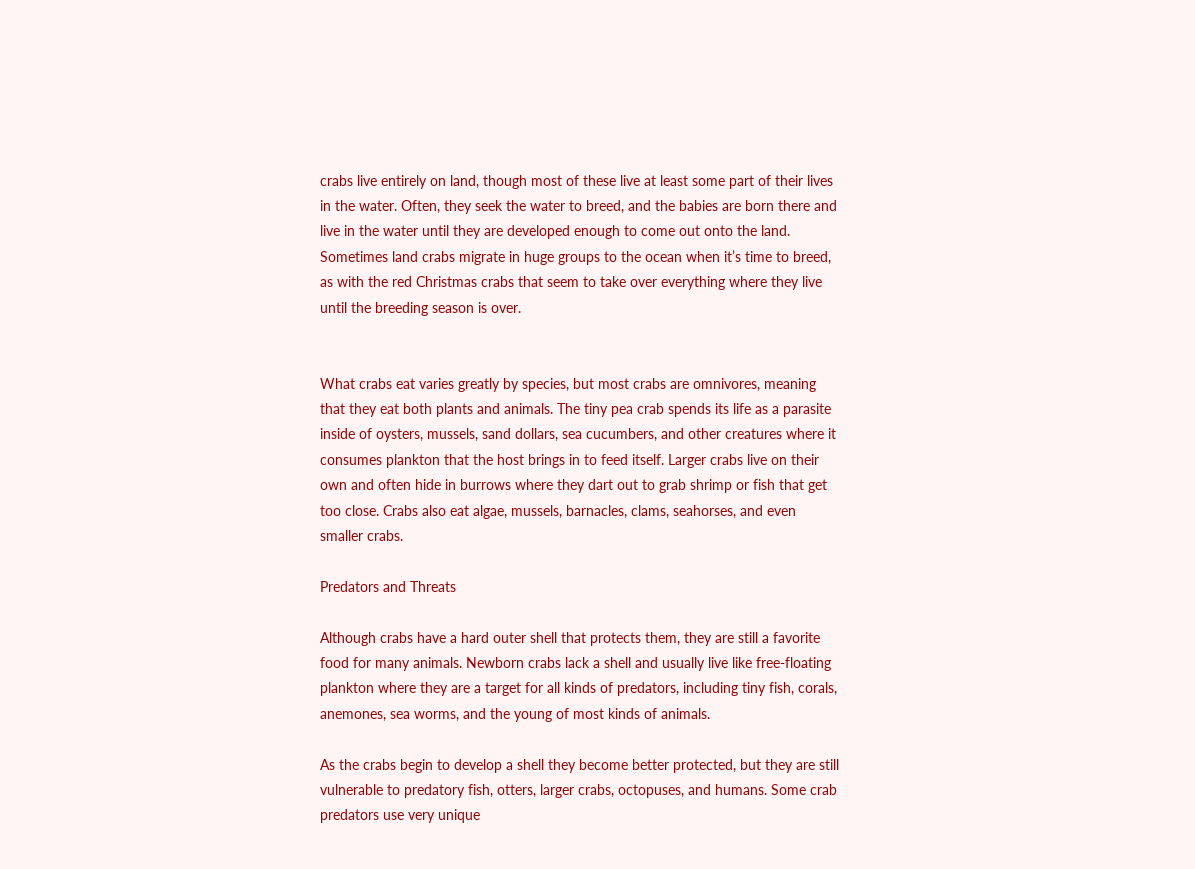crabs live entirely on land, though most of these live at least some part of their lives in the water. Often, they seek the water to breed, and the babies are born there and live in the water until they are developed enough to come out onto the land. Sometimes land crabs migrate in huge groups to the ocean when it’s time to breed, as with the red Christmas crabs that seem to take over everything where they live until the breeding season is over.


What crabs eat varies greatly by species, but most crabs are omnivores, meaning that they eat both plants and animals. The tiny pea crab spends its life as a parasite inside of oysters, mussels, sand dollars, sea cucumbers, and other creatures where it consumes plankton that the host brings in to feed itself. Larger crabs live on their own and often hide in burrows where they dart out to grab shrimp or fish that get too close. Crabs also eat algae, mussels, barnacles, clams, seahorses, and even smaller crabs.

Predators and Threats

Although crabs have a hard outer shell that protects them, they are still a favorite food for many animals. Newborn crabs lack a shell and usually live like free-floating plankton where they are a target for all kinds of predators, including tiny fish, corals, anemones, sea worms, and the young of most kinds of animals.

As the crabs begin to develop a shell they become better protected, but they are still vulnerable to predatory fish, otters, larger crabs, octopuses, and humans. Some crab predators use very unique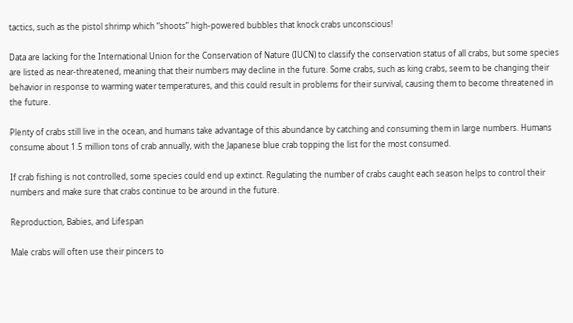tactics, such as the pistol shrimp which “shoots” high-powered bubbles that knock crabs unconscious!

Data are lacking for the International Union for the Conservation of Nature (IUCN) to classify the conservation status of all crabs, but some species are listed as near-threatened, meaning that their numbers may decline in the future. Some crabs, such as king crabs, seem to be changing their behavior in response to warming water temperatures, and this could result in problems for their survival, causing them to become threatened in the future.

Plenty of crabs still live in the ocean, and humans take advantage of this abundance by catching and consuming them in large numbers. Humans consume about 1.5 million tons of crab annually, with the Japanese blue crab topping the list for the most consumed.

If crab fishing is not controlled, some species could end up extinct. Regulating the number of crabs caught each season helps to control their numbers and make sure that crabs continue to be around in the future.

Reproduction, Babies, and Lifespan

Male crabs will often use their pincers to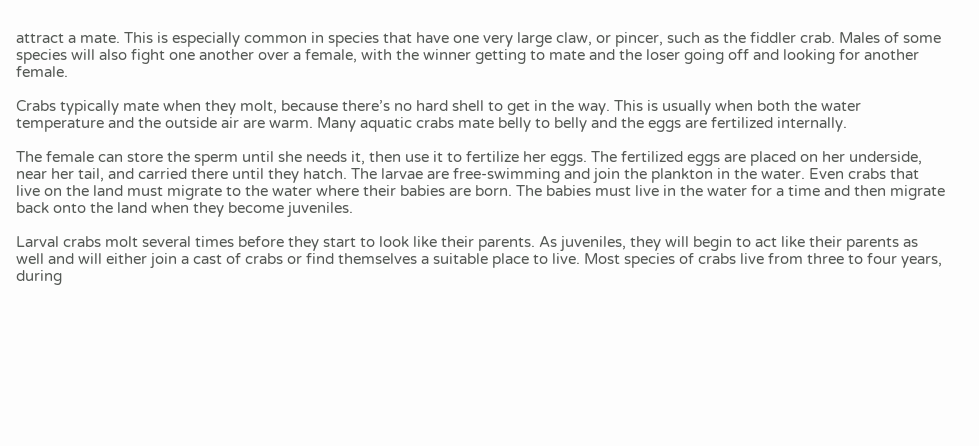attract a mate. This is especially common in species that have one very large claw, or pincer, such as the fiddler crab. Males of some species will also fight one another over a female, with the winner getting to mate and the loser going off and looking for another female.

Crabs typically mate when they molt, because there’s no hard shell to get in the way. This is usually when both the water temperature and the outside air are warm. Many aquatic crabs mate belly to belly and the eggs are fertilized internally.

The female can store the sperm until she needs it, then use it to fertilize her eggs. The fertilized eggs are placed on her underside, near her tail, and carried there until they hatch. The larvae are free-swimming and join the plankton in the water. Even crabs that live on the land must migrate to the water where their babies are born. The babies must live in the water for a time and then migrate back onto the land when they become juveniles.

Larval crabs molt several times before they start to look like their parents. As juveniles, they will begin to act like their parents as well and will either join a cast of crabs or find themselves a suitable place to live. Most species of crabs live from three to four years, during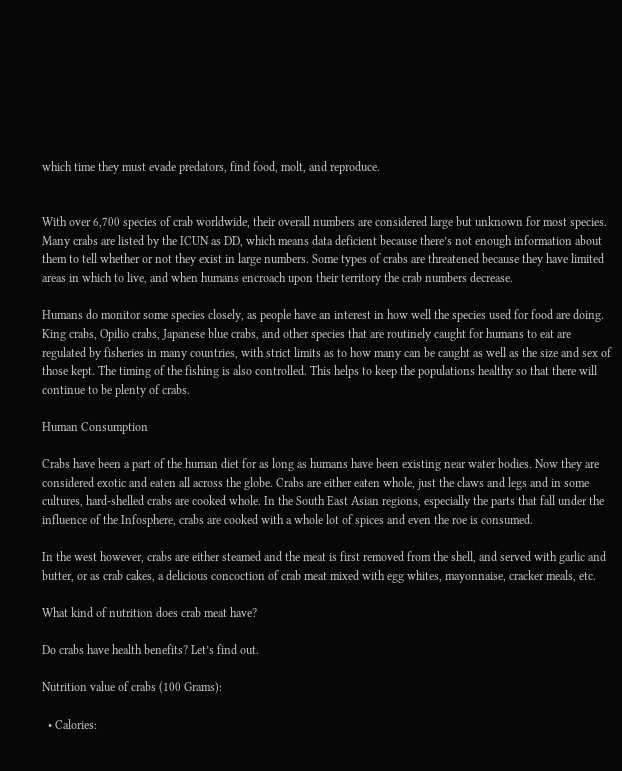which time they must evade predators, find food, molt, and reproduce.


With over 6,700 species of crab worldwide, their overall numbers are considered large but unknown for most species. Many crabs are listed by the ICUN as DD, which means data deficient because there’s not enough information about them to tell whether or not they exist in large numbers. Some types of crabs are threatened because they have limited areas in which to live, and when humans encroach upon their territory the crab numbers decrease.

Humans do monitor some species closely, as people have an interest in how well the species used for food are doing. King crabs, Opilio crabs, Japanese blue crabs, and other species that are routinely caught for humans to eat are regulated by fisheries in many countries, with strict limits as to how many can be caught as well as the size and sex of those kept. The timing of the fishing is also controlled. This helps to keep the populations healthy so that there will continue to be plenty of crabs.

Human Consumption

Crabs have been a part of the human diet for as long as humans have been existing near water bodies. Now they are considered exotic and eaten all across the globe. Crabs are either eaten whole, just the claws and legs and in some cultures, hard-shelled crabs are cooked whole. In the South East Asian regions, especially the parts that fall under the influence of the Infosphere, crabs are cooked with a whole lot of spices and even the roe is consumed.

In the west however, crabs are either steamed and the meat is first removed from the shell, and served with garlic and butter, or as crab cakes, a delicious concoction of crab meat mixed with egg whites, mayonnaise, cracker meals, etc.

What kind of nutrition does crab meat have?

Do crabs have health benefits? Let’s find out.

Nutrition value of crabs (100 Grams):

  • Calories: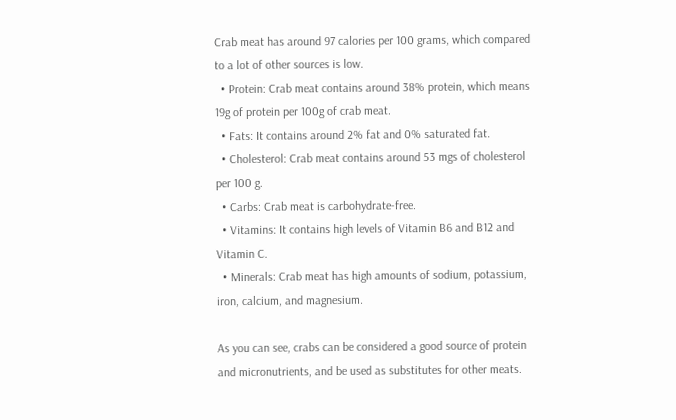Crab meat has around 97 calories per 100 grams, which compared to a lot of other sources is low.
  • Protein: Crab meat contains around 38% protein, which means 19g of protein per 100g of crab meat.
  • Fats: It contains around 2% fat and 0% saturated fat.
  • Cholesterol: Crab meat contains around 53 mgs of cholesterol per 100 g.
  • Carbs: Crab meat is carbohydrate-free.
  • Vitamins: It contains high levels of Vitamin B6 and B12 and Vitamin C.
  • Minerals: Crab meat has high amounts of sodium, potassium, iron, calcium, and magnesium.

As you can see, crabs can be considered a good source of protein and micronutrients, and be used as substitutes for other meats.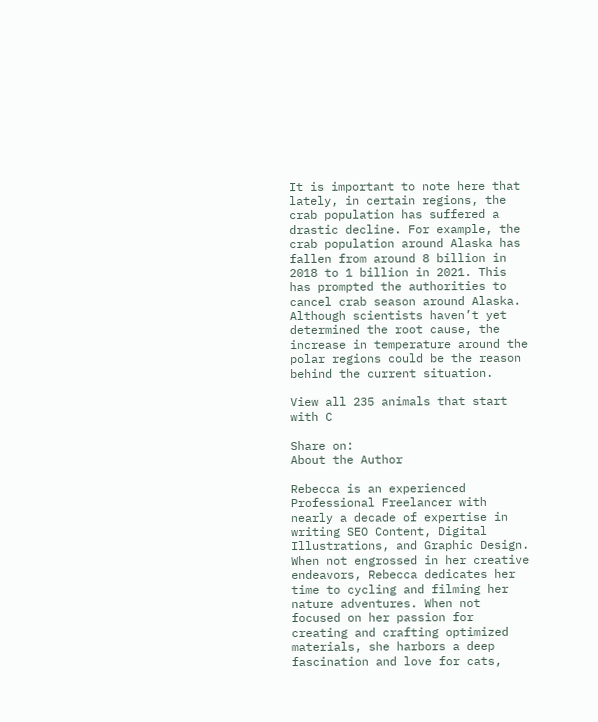It is important to note here that lately, in certain regions, the crab population has suffered a drastic decline. For example, the crab population around Alaska has fallen from around 8 billion in 2018 to 1 billion in 2021. This has prompted the authorities to cancel crab season around Alaska. Although scientists haven’t yet determined the root cause, the increase in temperature around the polar regions could be the reason behind the current situation.

View all 235 animals that start with C

Share on:
About the Author

Rebecca is an experienced Professional Freelancer with nearly a decade of expertise in writing SEO Content, Digital Illustrations, and Graphic Design. When not engrossed in her creative endeavors, Rebecca dedicates her time to cycling and filming her nature adventures. When not focused on her passion for creating and crafting optimized materials, she harbors a deep fascination and love for cats,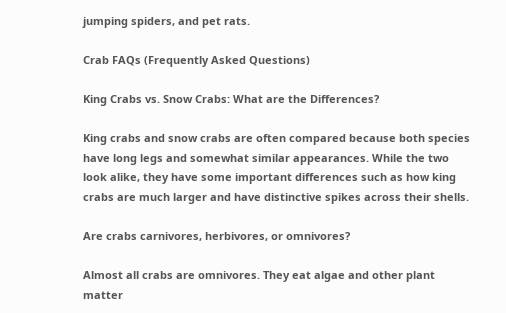jumping spiders, and pet rats.

Crab FAQs (Frequently Asked Questions)

King Crabs vs. Snow Crabs: What are the Differences?

King crabs and snow crabs are often compared because both species have long legs and somewhat similar appearances. While the two look alike, they have some important differences such as how king crabs are much larger and have distinctive spikes across their shells.

Are crabs carnivores, herbivores, or omnivores?

Almost all crabs are omnivores. They eat algae and other plant matter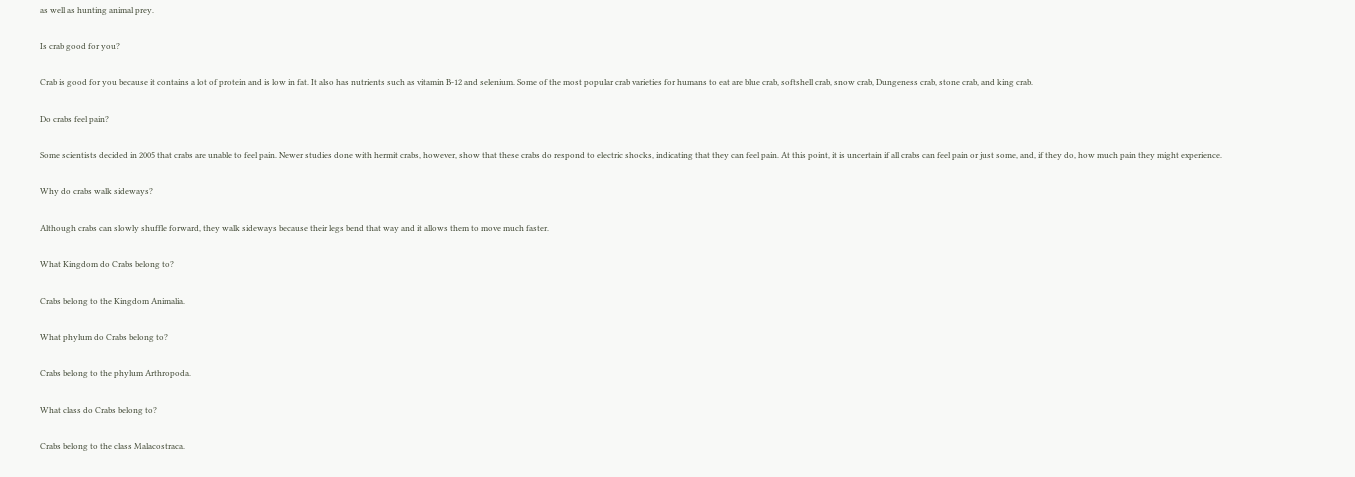as well as hunting animal prey.

Is crab good for you?

Crab is good for you because it contains a lot of protein and is low in fat. It also has nutrients such as vitamin B-12 and selenium. Some of the most popular crab varieties for humans to eat are blue crab, softshell crab, snow crab, Dungeness crab, stone crab, and king crab.

Do crabs feel pain?

Some scientists decided in 2005 that crabs are unable to feel pain. Newer studies done with hermit crabs, however, show that these crabs do respond to electric shocks, indicating that they can feel pain. At this point, it is uncertain if all crabs can feel pain or just some, and, if they do, how much pain they might experience.

Why do crabs walk sideways?

Although crabs can slowly shuffle forward, they walk sideways because their legs bend that way and it allows them to move much faster.

What Kingdom do Crabs belong to?

Crabs belong to the Kingdom Animalia.

What phylum do Crabs belong to?

Crabs belong to the phylum Arthropoda.

What class do Crabs belong to?

Crabs belong to the class Malacostraca.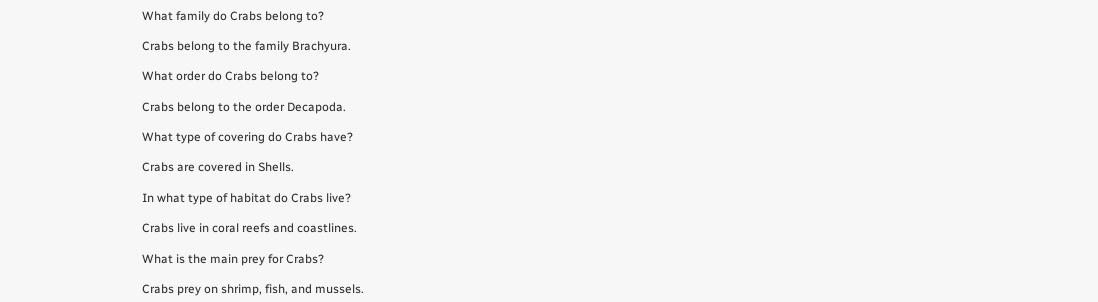What family do Crabs belong to?

Crabs belong to the family Brachyura.

What order do Crabs belong to?

Crabs belong to the order Decapoda.

What type of covering do Crabs have?

Crabs are covered in Shells.

In what type of habitat do Crabs live?

Crabs live in coral reefs and coastlines.

What is the main prey for Crabs?

Crabs prey on shrimp, fish, and mussels.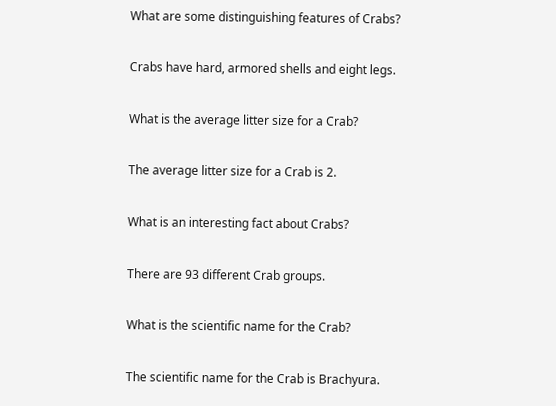What are some distinguishing features of Crabs?

Crabs have hard, armored shells and eight legs.

What is the average litter size for a Crab?

The average litter size for a Crab is 2.

What is an interesting fact about Crabs?

There are 93 different Crab groups.

What is the scientific name for the Crab?

The scientific name for the Crab is Brachyura.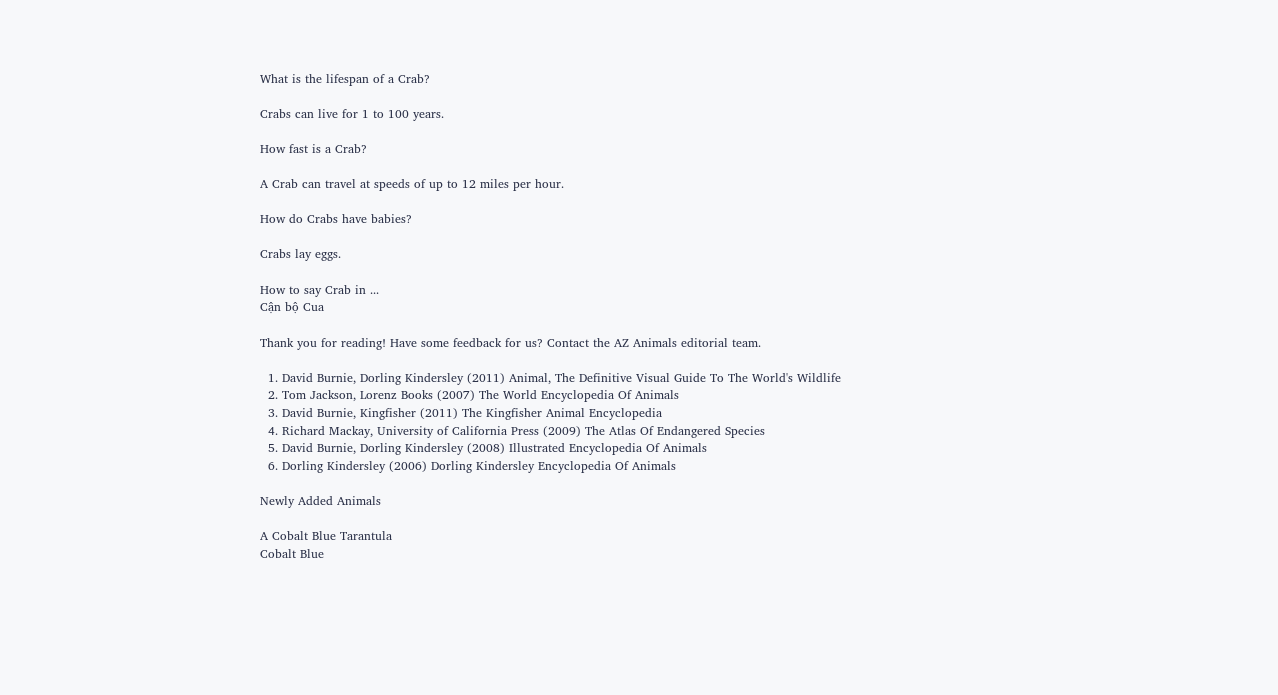What is the lifespan of a Crab?

Crabs can live for 1 to 100 years.

How fast is a Crab?

A Crab can travel at speeds of up to 12 miles per hour.

How do Crabs have babies?

Crabs lay eggs.

How to say Crab in ...
Cận bộ Cua

Thank you for reading! Have some feedback for us? Contact the AZ Animals editorial team.

  1. David Burnie, Dorling Kindersley (2011) Animal, The Definitive Visual Guide To The World's Wildlife
  2. Tom Jackson, Lorenz Books (2007) The World Encyclopedia Of Animals
  3. David Burnie, Kingfisher (2011) The Kingfisher Animal Encyclopedia
  4. Richard Mackay, University of California Press (2009) The Atlas Of Endangered Species
  5. David Burnie, Dorling Kindersley (2008) Illustrated Encyclopedia Of Animals
  6. Dorling Kindersley (2006) Dorling Kindersley Encyclopedia Of Animals

Newly Added Animals

A Cobalt Blue Tarantula
Cobalt Blue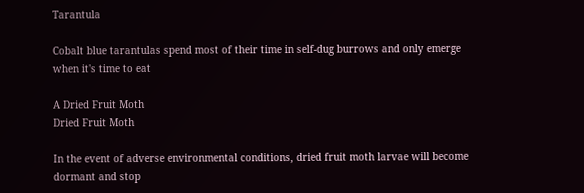Tarantula

Cobalt blue tarantulas spend most of their time in self-dug burrows and only emerge when it's time to eat

A Dried Fruit Moth
Dried Fruit Moth

In the event of adverse environmental conditions, dried fruit moth larvae will become dormant and stop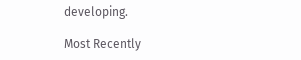developing.

Most Recently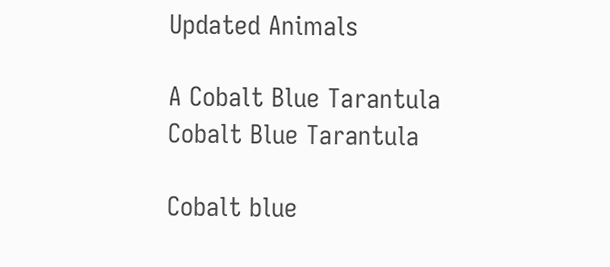Updated Animals

A Cobalt Blue Tarantula
Cobalt Blue Tarantula

Cobalt blue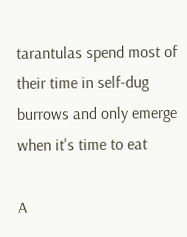tarantulas spend most of their time in self-dug burrows and only emerge when it's time to eat

A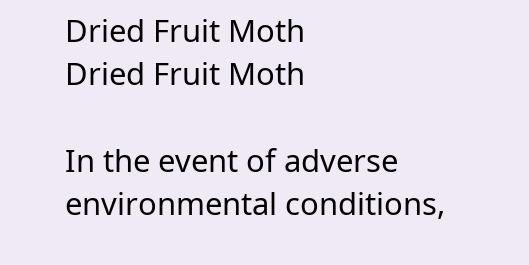Dried Fruit Moth
Dried Fruit Moth

In the event of adverse environmental conditions,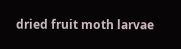dried fruit moth larvae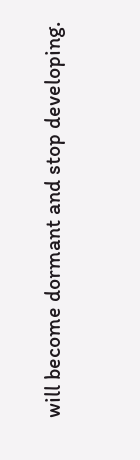will become dormant and stop developing.